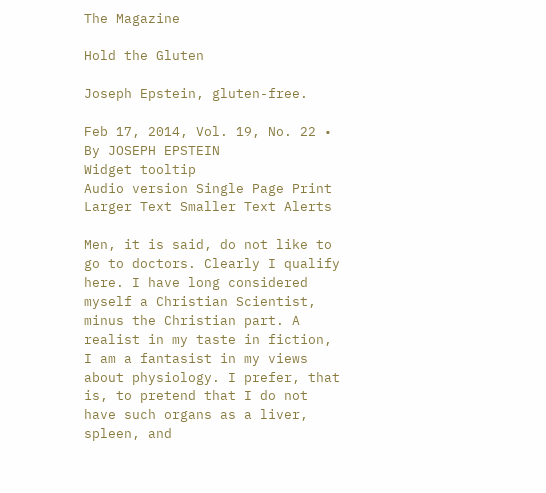The Magazine

Hold the Gluten

Joseph Epstein, gluten-free.

Feb 17, 2014, Vol. 19, No. 22 • By JOSEPH EPSTEIN
Widget tooltip
Audio version Single Page Print Larger Text Smaller Text Alerts

Men, it is said, do not like to go to doctors. Clearly I qualify here. I have long considered myself a Christian Scientist, minus the Christian part. A realist in my taste in fiction, I am a fantasist in my views about physiology. I prefer, that is, to pretend that I do not have such organs as a liver, spleen, and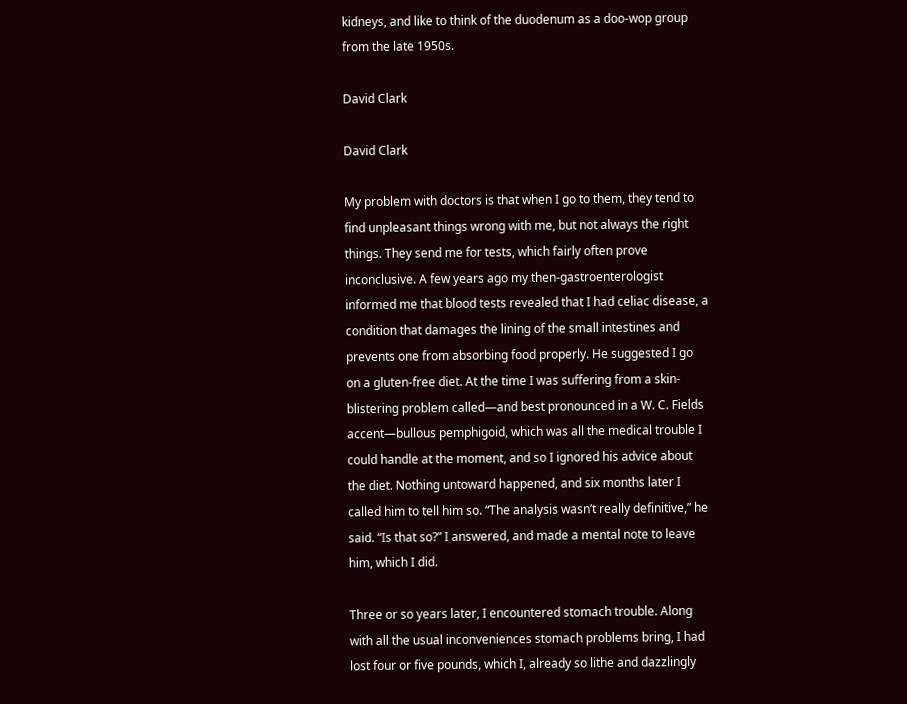kidneys, and like to think of the duodenum as a doo-wop group from the late 1950s.

David Clark

David Clark

My problem with doctors is that when I go to them, they tend to find unpleasant things wrong with me, but not always the right things. They send me for tests, which fairly often prove inconclusive. A few years ago my then-gastroenterologist informed me that blood tests revealed that I had celiac disease, a condition that damages the lining of the small intestines and prevents one from absorbing food properly. He suggested I go on a gluten-free diet. At the time I was suffering from a skin-blistering problem called—and best pronounced in a W. C. Fields accent—bullous pemphigoid, which was all the medical trouble I could handle at the moment, and so I ignored his advice about the diet. Nothing untoward happened, and six months later I called him to tell him so. “The analysis wasn’t really definitive,” he said. “Is that so?” I answered, and made a mental note to leave him, which I did.

Three or so years later, I encountered stomach trouble. Along with all the usual inconveniences stomach problems bring, I had lost four or five pounds, which I, already so lithe and dazzlingly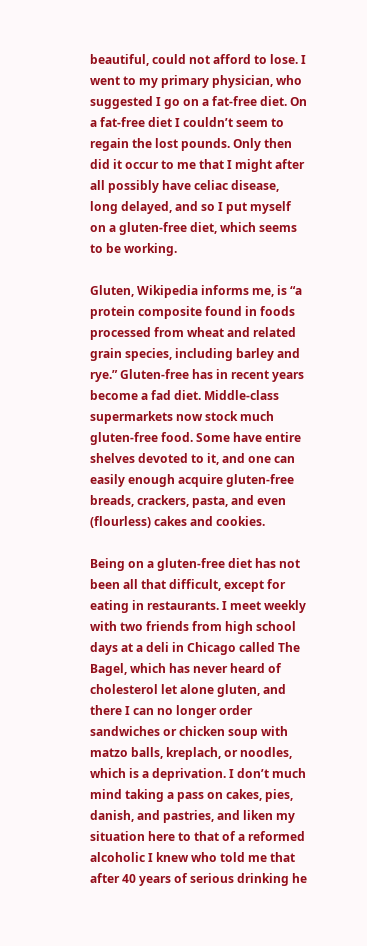beautiful, could not afford to lose. I went to my primary physician, who suggested I go on a fat-free diet. On a fat-free diet I couldn’t seem to regain the lost pounds. Only then did it occur to me that I might after all possibly have celiac disease, long delayed, and so I put myself on a gluten-free diet, which seems to be working.

Gluten, Wikipedia informs me, is “a protein composite found in foods processed from wheat and related grain species, including barley and rye.” Gluten-free has in recent years become a fad diet. Middle-class supermarkets now stock much gluten-free food. Some have entire shelves devoted to it, and one can easily enough acquire gluten-free breads, crackers, pasta, and even (flourless) cakes and cookies.

Being on a gluten-free diet has not been all that difficult, except for eating in restaurants. I meet weekly with two friends from high school days at a deli in Chicago called The Bagel, which has never heard of cholesterol let alone gluten, and there I can no longer order sandwiches or chicken soup with matzo balls, kreplach, or noodles, which is a deprivation. I don’t much mind taking a pass on cakes, pies, danish, and pastries, and liken my situation here to that of a reformed alcoholic I knew who told me that after 40 years of serious drinking he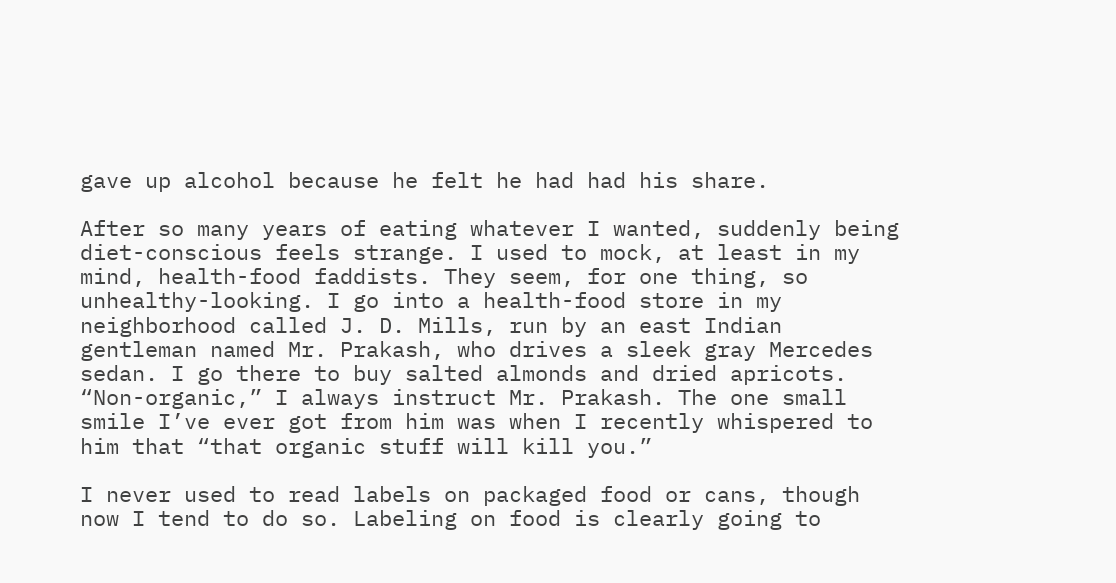gave up alcohol because he felt he had had his share.

After so many years of eating whatever I wanted, suddenly being diet-conscious feels strange. I used to mock, at least in my mind, health-food faddists. They seem, for one thing, so unhealthy-looking. I go into a health-food store in my neighborhood called J. D. Mills, run by an east Indian gentleman named Mr. Prakash, who drives a sleek gray Mercedes sedan. I go there to buy salted almonds and dried apricots. “Non-organic,” I always instruct Mr. Prakash. The one small smile I’ve ever got from him was when I recently whispered to him that “that organic stuff will kill you.”

I never used to read labels on packaged food or cans, though now I tend to do so. Labeling on food is clearly going to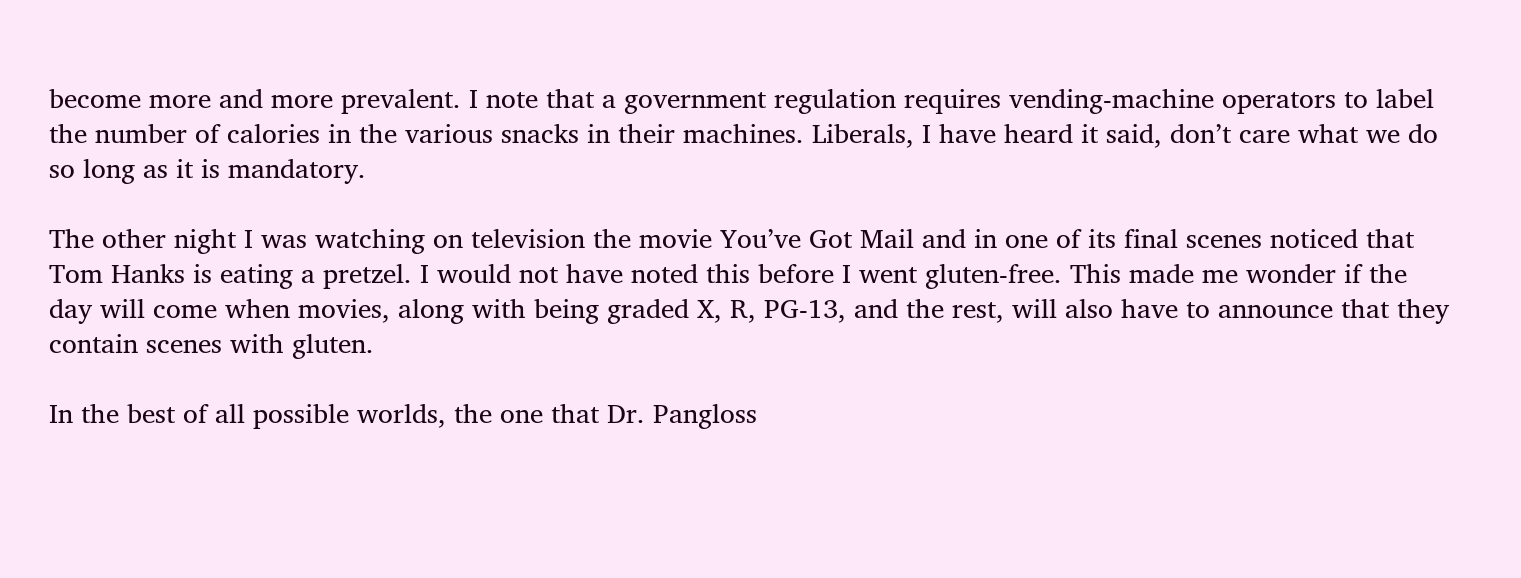become more and more prevalent. I note that a government regulation requires vending-machine operators to label the number of calories in the various snacks in their machines. Liberals, I have heard it said, don’t care what we do so long as it is mandatory.

The other night I was watching on television the movie You’ve Got Mail and in one of its final scenes noticed that Tom Hanks is eating a pretzel. I would not have noted this before I went gluten-free. This made me wonder if the day will come when movies, along with being graded X, R, PG-13, and the rest, will also have to announce that they contain scenes with gluten.

In the best of all possible worlds, the one that Dr. Pangloss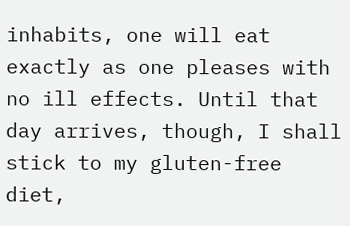inhabits, one will eat exactly as one pleases with no ill effects. Until that day arrives, though, I shall stick to my gluten-free diet,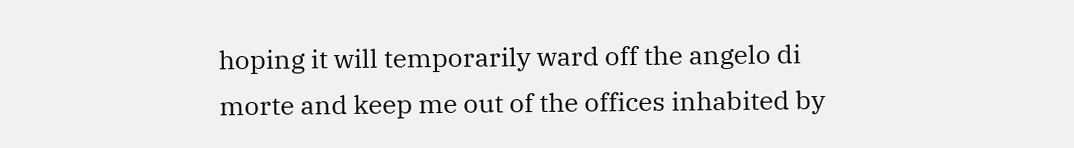hoping it will temporarily ward off the angelo di morte and keep me out of the offices inhabited by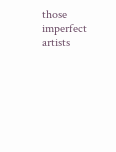those imperfect artists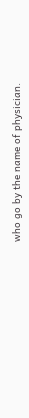who go by the name of physician.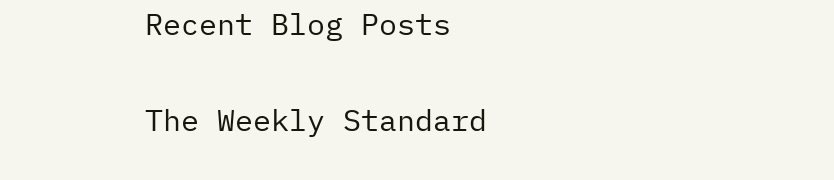Recent Blog Posts

The Weekly Standard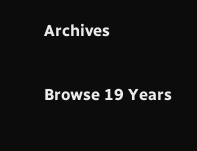Archives

Browse 19 Years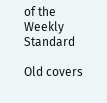of the Weekly Standard

Old covers